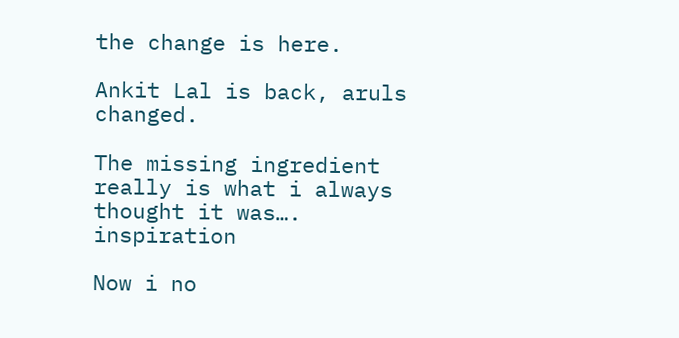the change is here.

Ankit Lal is back, aruls changed.

The missing ingredient really is what i always thought it was…. inspiration

Now i no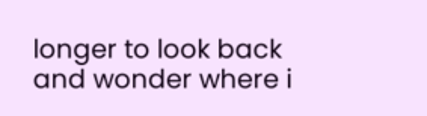longer to look back and wonder where i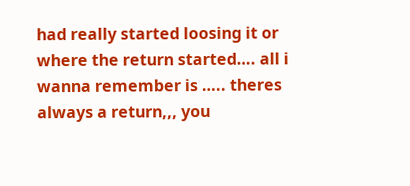had really started loosing it or where the return started…. all i wanna remember is ….. theres always a return,,, you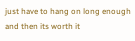just have to hang on long enough and then its worth it